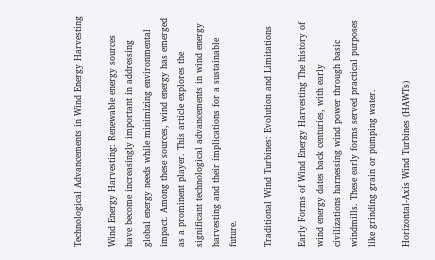Technological Advancements in Wind Energy Harvesting

Wind Energy Harvesting: Renewable energy sources have become increasingly important in addressing global energy needs while minimizing environmental impact. Among these sources, wind energy has emerged as a prominent player. This article explores the significant technological advancements in wind energy harvesting and their implications for a sustainable future.

Traditional Wind Turbines: Evolution and Limitations

Early Forms of Wind Energy Harvesting The history of wind energy dates back centuries, with early civilizations harnessing wind power through basic windmills. These early forms served practical purposes like grinding grain or pumping water.

Horizontal-Axis Wind Turbines (HAWTs)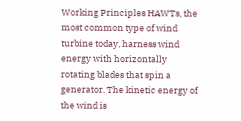Working Principles HAWTs, the most common type of wind turbine today, harness wind energy with horizontally rotating blades that spin a generator. The kinetic energy of the wind is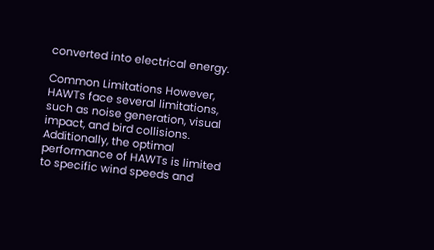converted into electrical energy.

Common Limitations However, HAWTs face several limitations, such as noise generation, visual impact, and bird collisions. Additionally, the optimal performance of HAWTs is limited to specific wind speeds and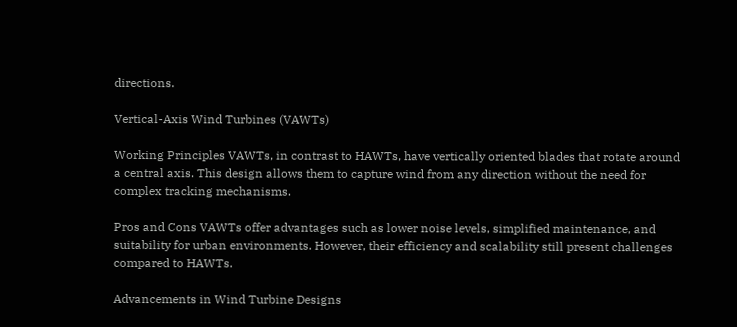directions.

Vertical-Axis Wind Turbines (VAWTs)

Working Principles VAWTs, in contrast to HAWTs, have vertically oriented blades that rotate around a central axis. This design allows them to capture wind from any direction without the need for complex tracking mechanisms.

Pros and Cons VAWTs offer advantages such as lower noise levels, simplified maintenance, and suitability for urban environments. However, their efficiency and scalability still present challenges compared to HAWTs.

Advancements in Wind Turbine Designs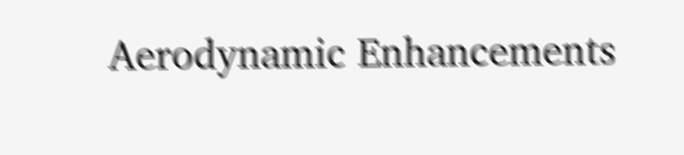Aerodynamic Enhancements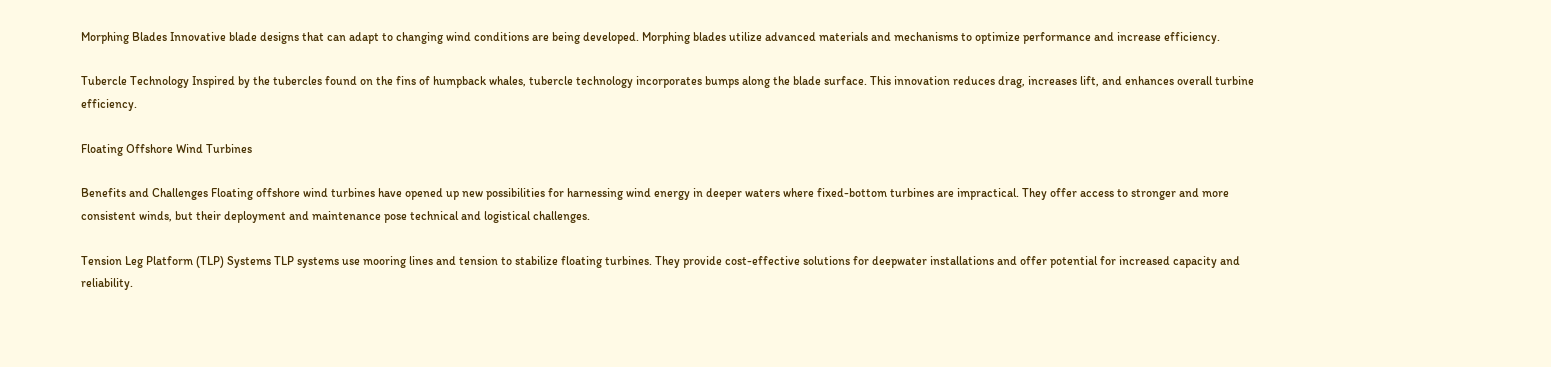Morphing Blades Innovative blade designs that can adapt to changing wind conditions are being developed. Morphing blades utilize advanced materials and mechanisms to optimize performance and increase efficiency.

Tubercle Technology Inspired by the tubercles found on the fins of humpback whales, tubercle technology incorporates bumps along the blade surface. This innovation reduces drag, increases lift, and enhances overall turbine efficiency.

Floating Offshore Wind Turbines

Benefits and Challenges Floating offshore wind turbines have opened up new possibilities for harnessing wind energy in deeper waters where fixed-bottom turbines are impractical. They offer access to stronger and more consistent winds, but their deployment and maintenance pose technical and logistical challenges.

Tension Leg Platform (TLP) Systems TLP systems use mooring lines and tension to stabilize floating turbines. They provide cost-effective solutions for deepwater installations and offer potential for increased capacity and reliability.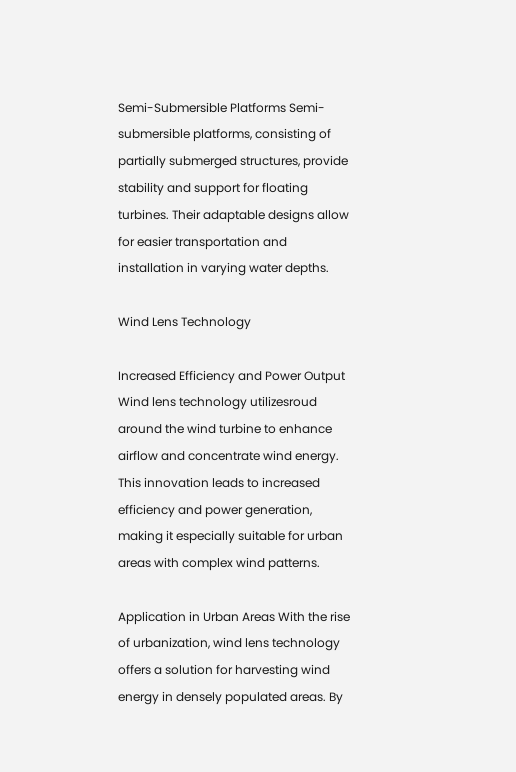Semi-Submersible Platforms Semi-submersible platforms, consisting of partially submerged structures, provide stability and support for floating turbines. Their adaptable designs allow for easier transportation and installation in varying water depths.

Wind Lens Technology

Increased Efficiency and Power Output Wind lens technology utilizesroud around the wind turbine to enhance airflow and concentrate wind energy. This innovation leads to increased efficiency and power generation, making it especially suitable for urban areas with complex wind patterns.

Application in Urban Areas With the rise of urbanization, wind lens technology offers a solution for harvesting wind energy in densely populated areas. By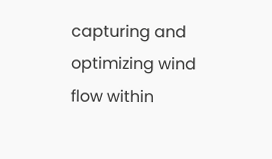capturing and optimizing wind flow within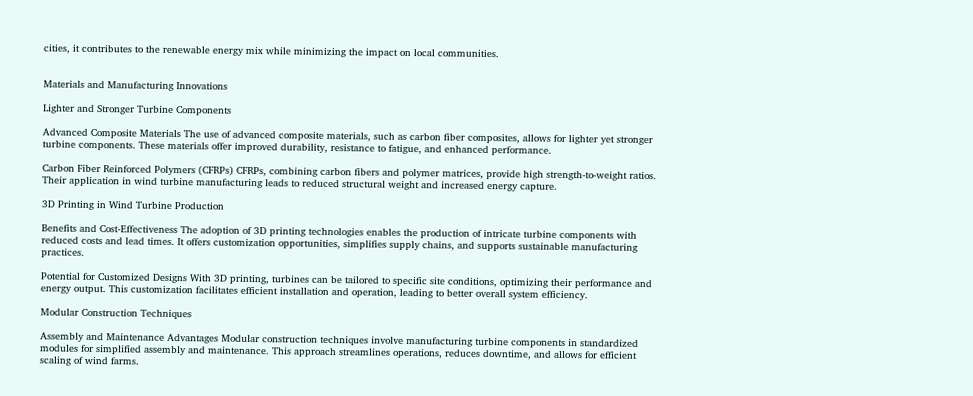cities, it contributes to the renewable energy mix while minimizing the impact on local communities.


Materials and Manufacturing Innovations

Lighter and Stronger Turbine Components

Advanced Composite Materials The use of advanced composite materials, such as carbon fiber composites, allows for lighter yet stronger turbine components. These materials offer improved durability, resistance to fatigue, and enhanced performance.

Carbon Fiber Reinforced Polymers (CFRPs) CFRPs, combining carbon fibers and polymer matrices, provide high strength-to-weight ratios. Their application in wind turbine manufacturing leads to reduced structural weight and increased energy capture.

3D Printing in Wind Turbine Production

Benefits and Cost-Effectiveness The adoption of 3D printing technologies enables the production of intricate turbine components with reduced costs and lead times. It offers customization opportunities, simplifies supply chains, and supports sustainable manufacturing practices.

Potential for Customized Designs With 3D printing, turbines can be tailored to specific site conditions, optimizing their performance and energy output. This customization facilitates efficient installation and operation, leading to better overall system efficiency.

Modular Construction Techniques

Assembly and Maintenance Advantages Modular construction techniques involve manufacturing turbine components in standardized modules for simplified assembly and maintenance. This approach streamlines operations, reduces downtime, and allows for efficient scaling of wind farms.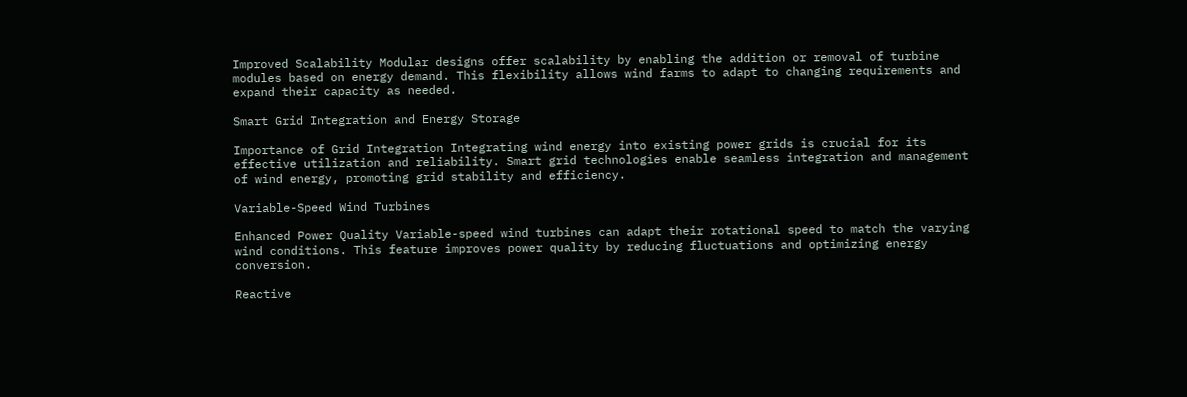Improved Scalability Modular designs offer scalability by enabling the addition or removal of turbine modules based on energy demand. This flexibility allows wind farms to adapt to changing requirements and expand their capacity as needed.

Smart Grid Integration and Energy Storage

Importance of Grid Integration Integrating wind energy into existing power grids is crucial for its effective utilization and reliability. Smart grid technologies enable seamless integration and management of wind energy, promoting grid stability and efficiency.

Variable-Speed Wind Turbines

Enhanced Power Quality Variable-speed wind turbines can adapt their rotational speed to match the varying wind conditions. This feature improves power quality by reducing fluctuations and optimizing energy conversion.

Reactive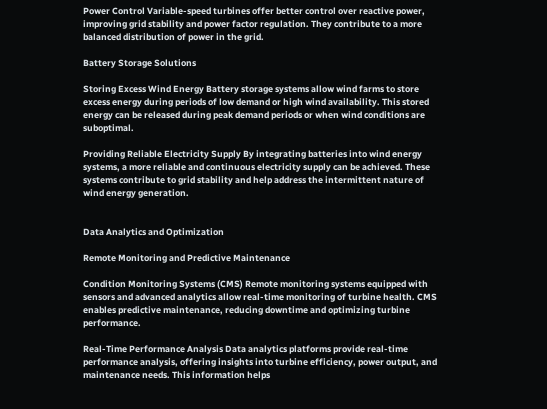Power Control Variable-speed turbines offer better control over reactive power, improving grid stability and power factor regulation. They contribute to a more balanced distribution of power in the grid.

Battery Storage Solutions

Storing Excess Wind Energy Battery storage systems allow wind farms to store excess energy during periods of low demand or high wind availability. This stored energy can be released during peak demand periods or when wind conditions are suboptimal.

Providing Reliable Electricity Supply By integrating batteries into wind energy systems, a more reliable and continuous electricity supply can be achieved. These systems contribute to grid stability and help address the intermittent nature of wind energy generation.


Data Analytics and Optimization

Remote Monitoring and Predictive Maintenance

Condition Monitoring Systems (CMS) Remote monitoring systems equipped with sensors and advanced analytics allow real-time monitoring of turbine health. CMS enables predictive maintenance, reducing downtime and optimizing turbine performance.

Real-Time Performance Analysis Data analytics platforms provide real-time performance analysis, offering insights into turbine efficiency, power output, and maintenance needs. This information helps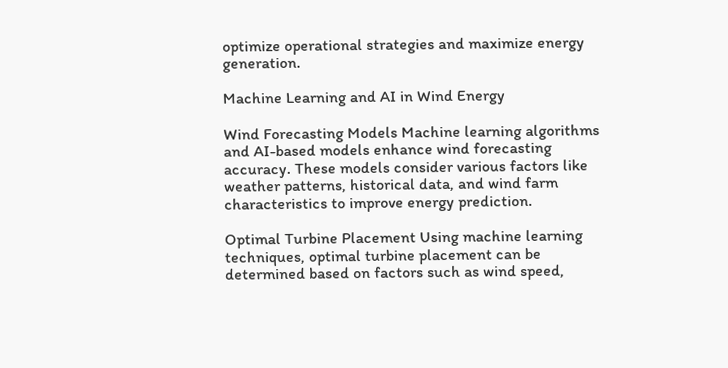optimize operational strategies and maximize energy generation.

Machine Learning and AI in Wind Energy

Wind Forecasting Models Machine learning algorithms and AI-based models enhance wind forecasting accuracy. These models consider various factors like weather patterns, historical data, and wind farm characteristics to improve energy prediction.

Optimal Turbine Placement Using machine learning techniques, optimal turbine placement can be determined based on factors such as wind speed,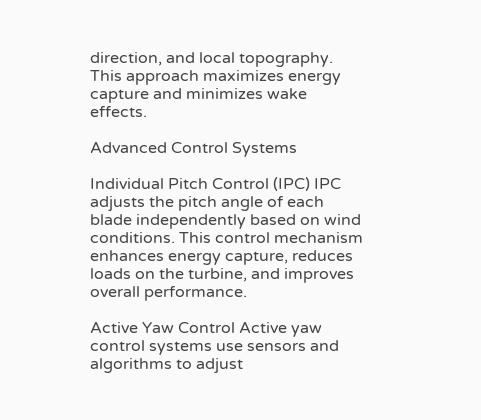direction, and local topography. This approach maximizes energy capture and minimizes wake effects.

Advanced Control Systems

Individual Pitch Control (IPC) IPC adjusts the pitch angle of each blade independently based on wind conditions. This control mechanism enhances energy capture, reduces loads on the turbine, and improves overall performance.

Active Yaw Control Active yaw control systems use sensors and algorithms to adjust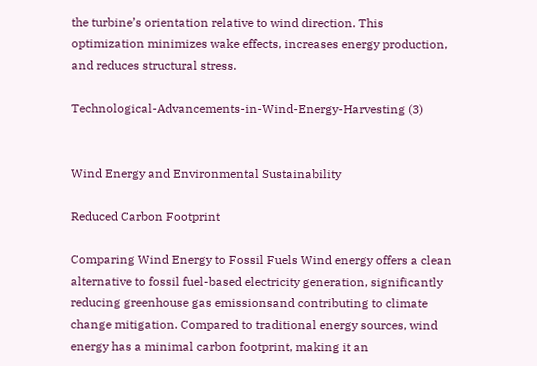the turbine’s orientation relative to wind direction. This optimization minimizes wake effects, increases energy production, and reduces structural stress.

Technological-Advancements-in-Wind-Energy-Harvesting (3)


Wind Energy and Environmental Sustainability

Reduced Carbon Footprint

Comparing Wind Energy to Fossil Fuels Wind energy offers a clean alternative to fossil fuel-based electricity generation, significantly reducing greenhouse gas emissionsand contributing to climate change mitigation. Compared to traditional energy sources, wind energy has a minimal carbon footprint, making it an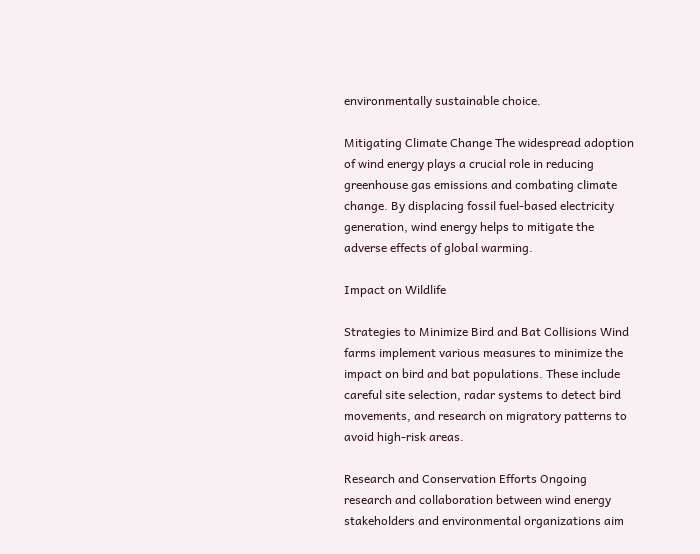environmentally sustainable choice.

Mitigating Climate Change The widespread adoption of wind energy plays a crucial role in reducing greenhouse gas emissions and combating climate change. By displacing fossil fuel-based electricity generation, wind energy helps to mitigate the adverse effects of global warming.

Impact on Wildlife

Strategies to Minimize Bird and Bat Collisions Wind farms implement various measures to minimize the impact on bird and bat populations. These include careful site selection, radar systems to detect bird movements, and research on migratory patterns to avoid high-risk areas.

Research and Conservation Efforts Ongoing research and collaboration between wind energy stakeholders and environmental organizations aim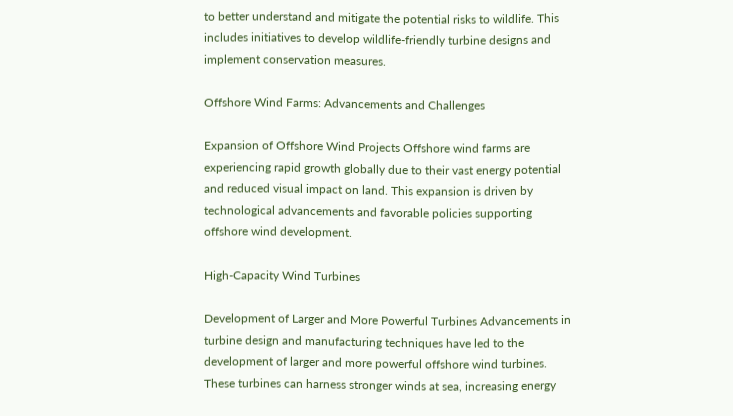to better understand and mitigate the potential risks to wildlife. This includes initiatives to develop wildlife-friendly turbine designs and implement conservation measures.

Offshore Wind Farms: Advancements and Challenges

Expansion of Offshore Wind Projects Offshore wind farms are experiencing rapid growth globally due to their vast energy potential and reduced visual impact on land. This expansion is driven by technological advancements and favorable policies supporting offshore wind development.

High-Capacity Wind Turbines

Development of Larger and More Powerful Turbines Advancements in turbine design and manufacturing techniques have led to the development of larger and more powerful offshore wind turbines. These turbines can harness stronger winds at sea, increasing energy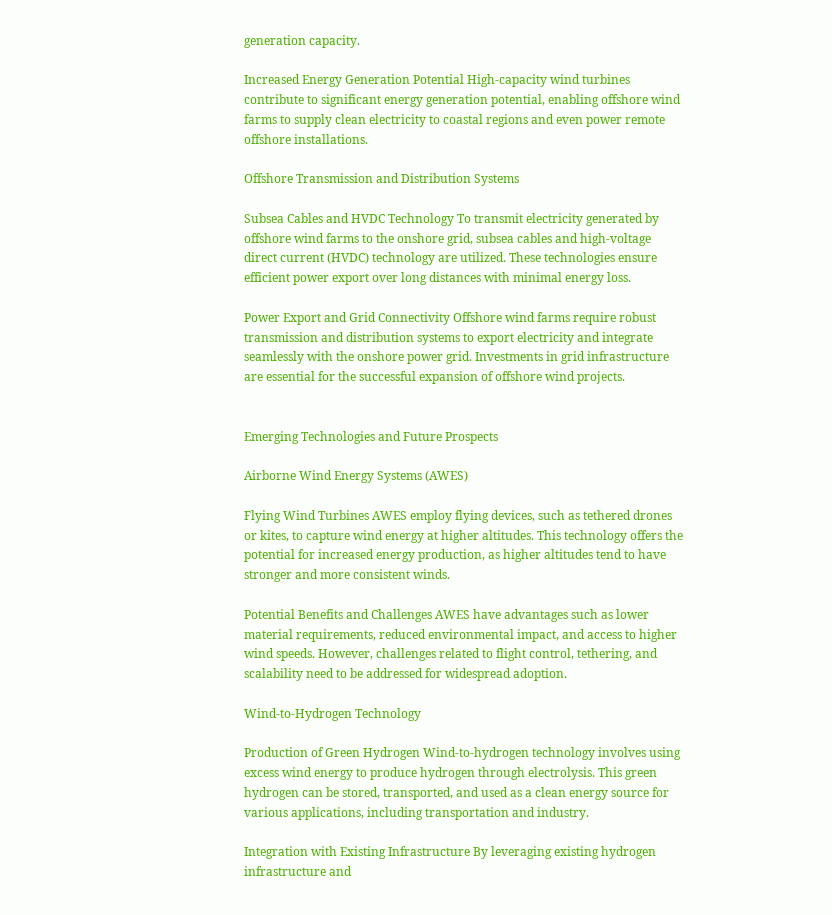generation capacity.

Increased Energy Generation Potential High-capacity wind turbines contribute to significant energy generation potential, enabling offshore wind farms to supply clean electricity to coastal regions and even power remote offshore installations.

Offshore Transmission and Distribution Systems

Subsea Cables and HVDC Technology To transmit electricity generated by offshore wind farms to the onshore grid, subsea cables and high-voltage direct current (HVDC) technology are utilized. These technologies ensure efficient power export over long distances with minimal energy loss.

Power Export and Grid Connectivity Offshore wind farms require robust transmission and distribution systems to export electricity and integrate seamlessly with the onshore power grid. Investments in grid infrastructure are essential for the successful expansion of offshore wind projects.


Emerging Technologies and Future Prospects

Airborne Wind Energy Systems (AWES)

Flying Wind Turbines AWES employ flying devices, such as tethered drones or kites, to capture wind energy at higher altitudes. This technology offers the potential for increased energy production, as higher altitudes tend to have stronger and more consistent winds.

Potential Benefits and Challenges AWES have advantages such as lower material requirements, reduced environmental impact, and access to higher wind speeds. However, challenges related to flight control, tethering, and scalability need to be addressed for widespread adoption.

Wind-to-Hydrogen Technology

Production of Green Hydrogen Wind-to-hydrogen technology involves using excess wind energy to produce hydrogen through electrolysis. This green hydrogen can be stored, transported, and used as a clean energy source for various applications, including transportation and industry.

Integration with Existing Infrastructure By leveraging existing hydrogen infrastructure and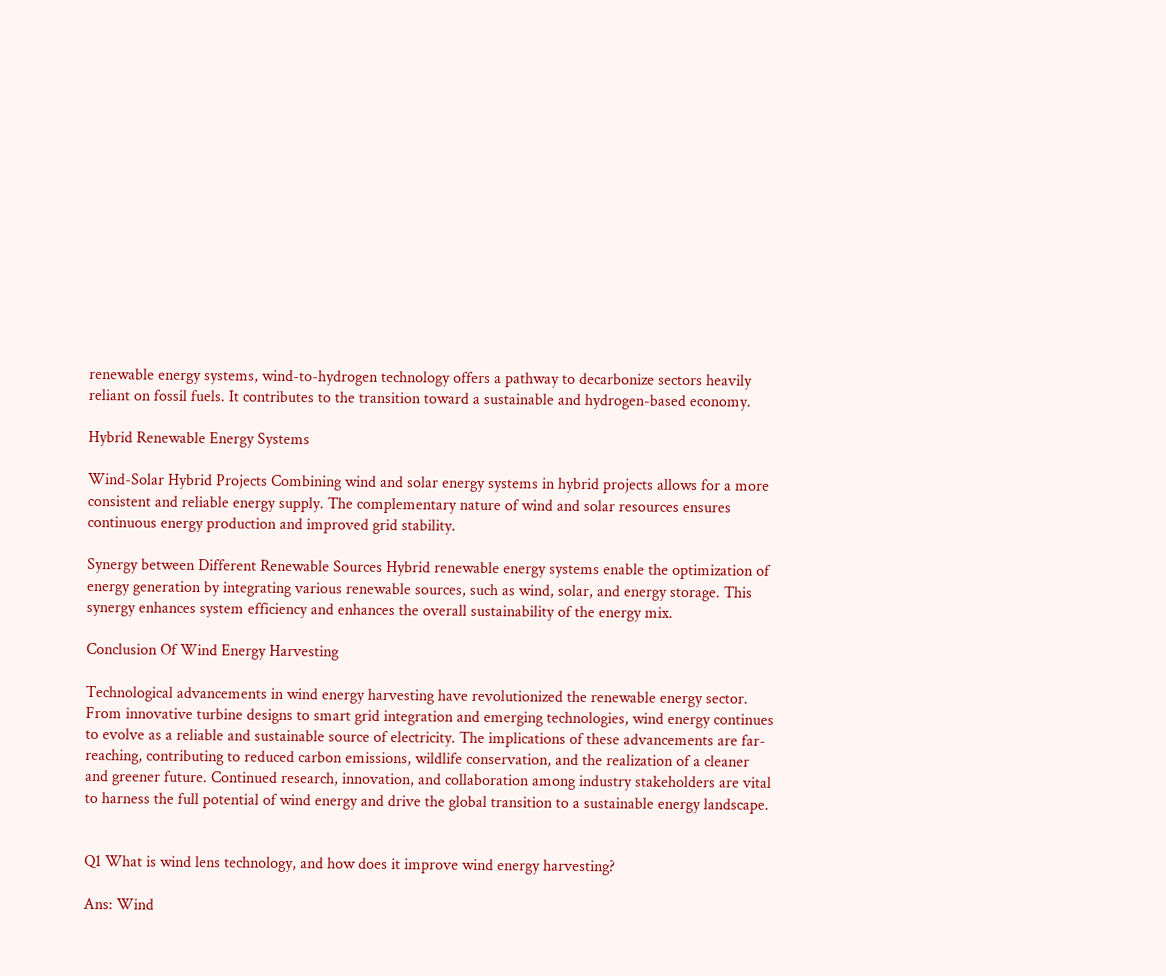renewable energy systems, wind-to-hydrogen technology offers a pathway to decarbonize sectors heavily reliant on fossil fuels. It contributes to the transition toward a sustainable and hydrogen-based economy.

Hybrid Renewable Energy Systems

Wind-Solar Hybrid Projects Combining wind and solar energy systems in hybrid projects allows for a more consistent and reliable energy supply. The complementary nature of wind and solar resources ensures continuous energy production and improved grid stability.

Synergy between Different Renewable Sources Hybrid renewable energy systems enable the optimization of energy generation by integrating various renewable sources, such as wind, solar, and energy storage. This synergy enhances system efficiency and enhances the overall sustainability of the energy mix.

Conclusion Of Wind Energy Harvesting

Technological advancements in wind energy harvesting have revolutionized the renewable energy sector. From innovative turbine designs to smart grid integration and emerging technologies, wind energy continues to evolve as a reliable and sustainable source of electricity. The implications of these advancements are far-reaching, contributing to reduced carbon emissions, wildlife conservation, and the realization of a cleaner and greener future. Continued research, innovation, and collaboration among industry stakeholders are vital to harness the full potential of wind energy and drive the global transition to a sustainable energy landscape.


Q1 What is wind lens technology, and how does it improve wind energy harvesting?

Ans: Wind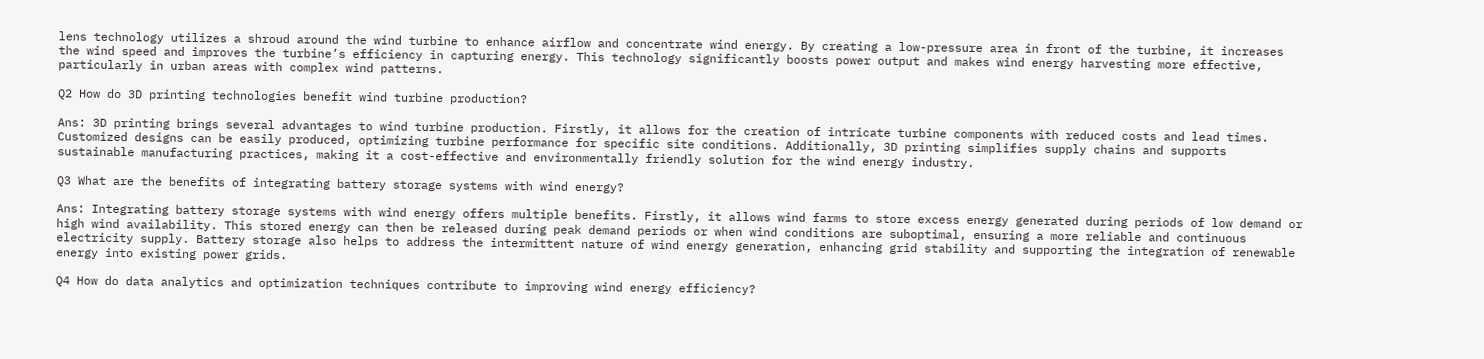lens technology utilizes a shroud around the wind turbine to enhance airflow and concentrate wind energy. By creating a low-pressure area in front of the turbine, it increases the wind speed and improves the turbine’s efficiency in capturing energy. This technology significantly boosts power output and makes wind energy harvesting more effective, particularly in urban areas with complex wind patterns.

Q2 How do 3D printing technologies benefit wind turbine production?

Ans: 3D printing brings several advantages to wind turbine production. Firstly, it allows for the creation of intricate turbine components with reduced costs and lead times. Customized designs can be easily produced, optimizing turbine performance for specific site conditions. Additionally, 3D printing simplifies supply chains and supports sustainable manufacturing practices, making it a cost-effective and environmentally friendly solution for the wind energy industry.

Q3 What are the benefits of integrating battery storage systems with wind energy?

Ans: Integrating battery storage systems with wind energy offers multiple benefits. Firstly, it allows wind farms to store excess energy generated during periods of low demand or high wind availability. This stored energy can then be released during peak demand periods or when wind conditions are suboptimal, ensuring a more reliable and continuous electricity supply. Battery storage also helps to address the intermittent nature of wind energy generation, enhancing grid stability and supporting the integration of renewable energy into existing power grids.

Q4 How do data analytics and optimization techniques contribute to improving wind energy efficiency?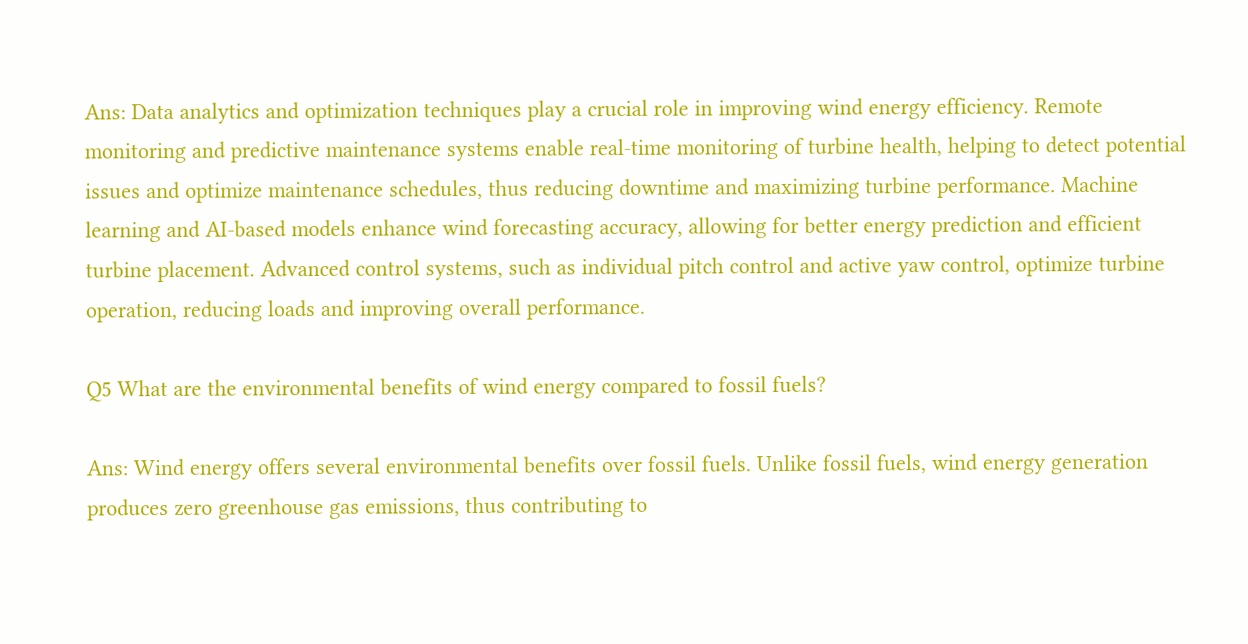Ans: Data analytics and optimization techniques play a crucial role in improving wind energy efficiency. Remote monitoring and predictive maintenance systems enable real-time monitoring of turbine health, helping to detect potential issues and optimize maintenance schedules, thus reducing downtime and maximizing turbine performance. Machine learning and AI-based models enhance wind forecasting accuracy, allowing for better energy prediction and efficient turbine placement. Advanced control systems, such as individual pitch control and active yaw control, optimize turbine operation, reducing loads and improving overall performance.

Q5 What are the environmental benefits of wind energy compared to fossil fuels?

Ans: Wind energy offers several environmental benefits over fossil fuels. Unlike fossil fuels, wind energy generation produces zero greenhouse gas emissions, thus contributing to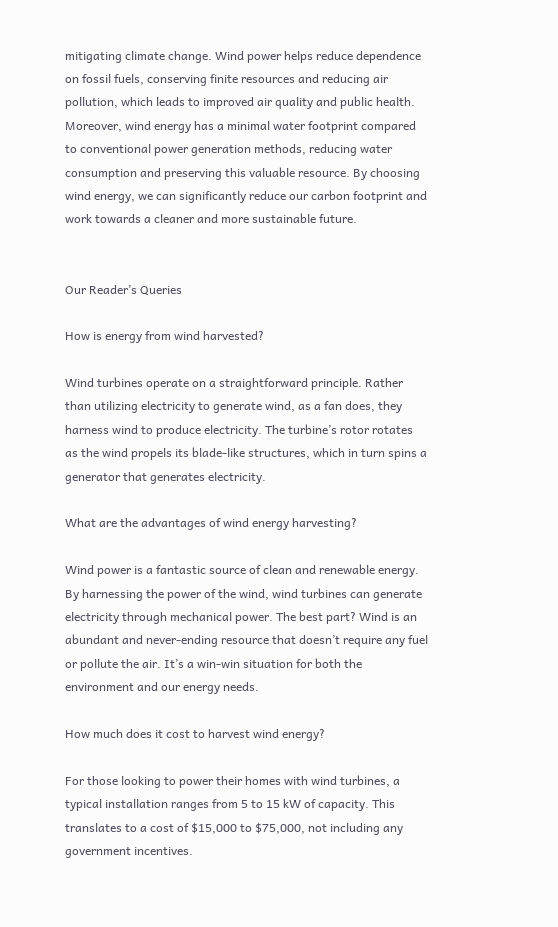mitigating climate change. Wind power helps reduce dependence on fossil fuels, conserving finite resources and reducing air pollution, which leads to improved air quality and public health. Moreover, wind energy has a minimal water footprint compared to conventional power generation methods, reducing water consumption and preserving this valuable resource. By choosing wind energy, we can significantly reduce our carbon footprint and work towards a cleaner and more sustainable future.


Our Reader’s Queries

How is energy from wind harvested?

Wind turbines operate on a straightforward principle. Rather than utilizing electricity to generate wind, as a fan does, they harness wind to produce electricity. The turbine’s rotor rotates as the wind propels its blade-like structures, which in turn spins a generator that generates electricity.

What are the advantages of wind energy harvesting?

Wind power is a fantastic source of clean and renewable energy. By harnessing the power of the wind, wind turbines can generate electricity through mechanical power. The best part? Wind is an abundant and never-ending resource that doesn’t require any fuel or pollute the air. It’s a win-win situation for both the environment and our energy needs.

How much does it cost to harvest wind energy?

For those looking to power their homes with wind turbines, a typical installation ranges from 5 to 15 kW of capacity. This translates to a cost of $15,000 to $75,000, not including any government incentives.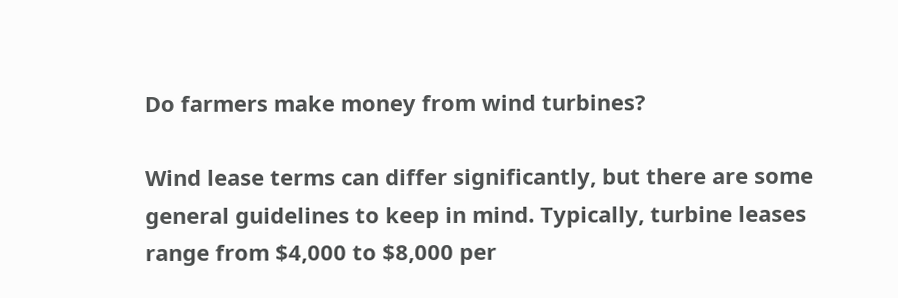Do farmers make money from wind turbines?

Wind lease terms can differ significantly, but there are some general guidelines to keep in mind. Typically, turbine leases range from $4,000 to $8,000 per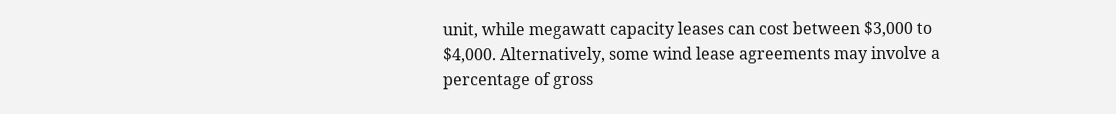unit, while megawatt capacity leases can cost between $3,000 to $4,000. Alternatively, some wind lease agreements may involve a percentage of gross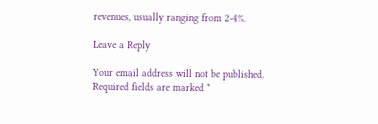revenues, usually ranging from 2-4%.

Leave a Reply

Your email address will not be published. Required fields are marked *